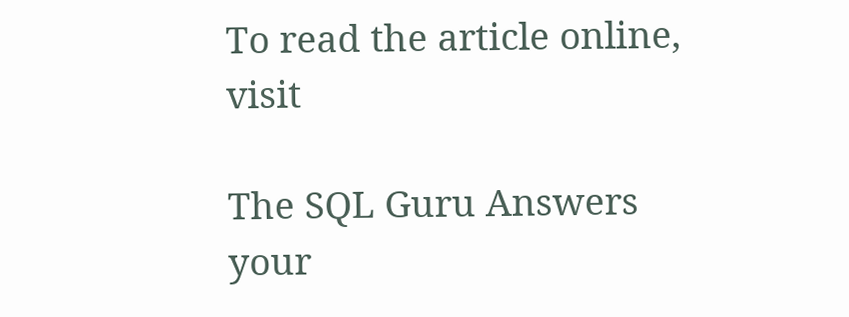To read the article online, visit

The SQL Guru Answers your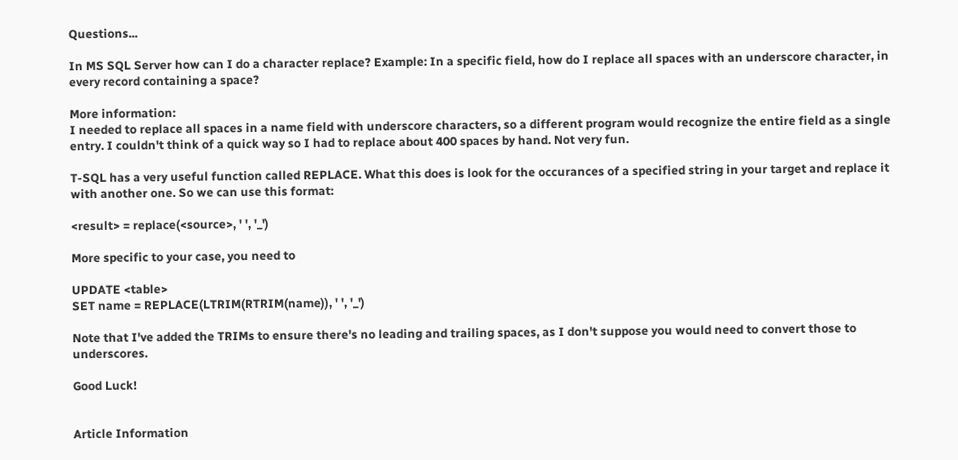Questions...

In MS SQL Server how can I do a character replace? Example: In a specific field, how do I replace all spaces with an underscore character, in every record containing a space?

More information:
I needed to replace all spaces in a name field with underscore characters, so a different program would recognize the entire field as a single entry. I couldn't think of a quick way so I had to replace about 400 spaces by hand. Not very fun.

T-SQL has a very useful function called REPLACE. What this does is look for the occurances of a specified string in your target and replace it with another one. So we can use this format:

<result> = replace(<source>, ' ', '_')

More specific to your case, you need to

UPDATE <table>
SET name = REPLACE(LTRIM(RTRIM(name)), ' ', '_')

Note that I've added the TRIMs to ensure there's no leading and trailing spaces, as I don't suppose you would need to convert those to underscores.

Good Luck!


Article Information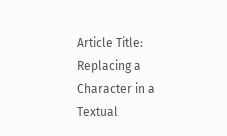Article Title: Replacing a Character in a Textual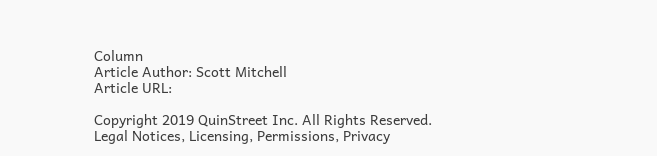Column
Article Author: Scott Mitchell
Article URL:

Copyright 2019 QuinStreet Inc. All Rights Reserved.
Legal Notices, Licensing, Permissions, Privacy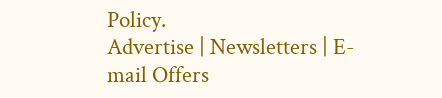Policy.
Advertise | Newsletters | E-mail Offers